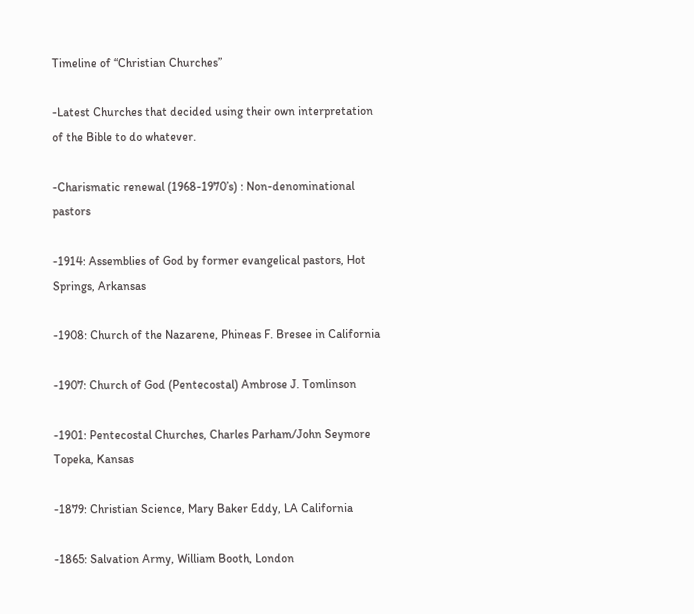Timeline of “Christian Churches”

-Latest Churches that decided using their own interpretation of the Bible to do whatever.

-Charismatic renewal (1968-1970’s) : Non-denominational pastors

-1914: Assemblies of God by former evangelical pastors, Hot Springs, Arkansas

-1908: Church of the Nazarene, Phineas F. Bresee in California

-1907: Church of God (Pentecostal) Ambrose J. Tomlinson

-1901: Pentecostal Churches, Charles Parham/John Seymore Topeka, Kansas

-1879: Christian Science, Mary Baker Eddy, LA California

-1865: Salvation Army, William Booth, London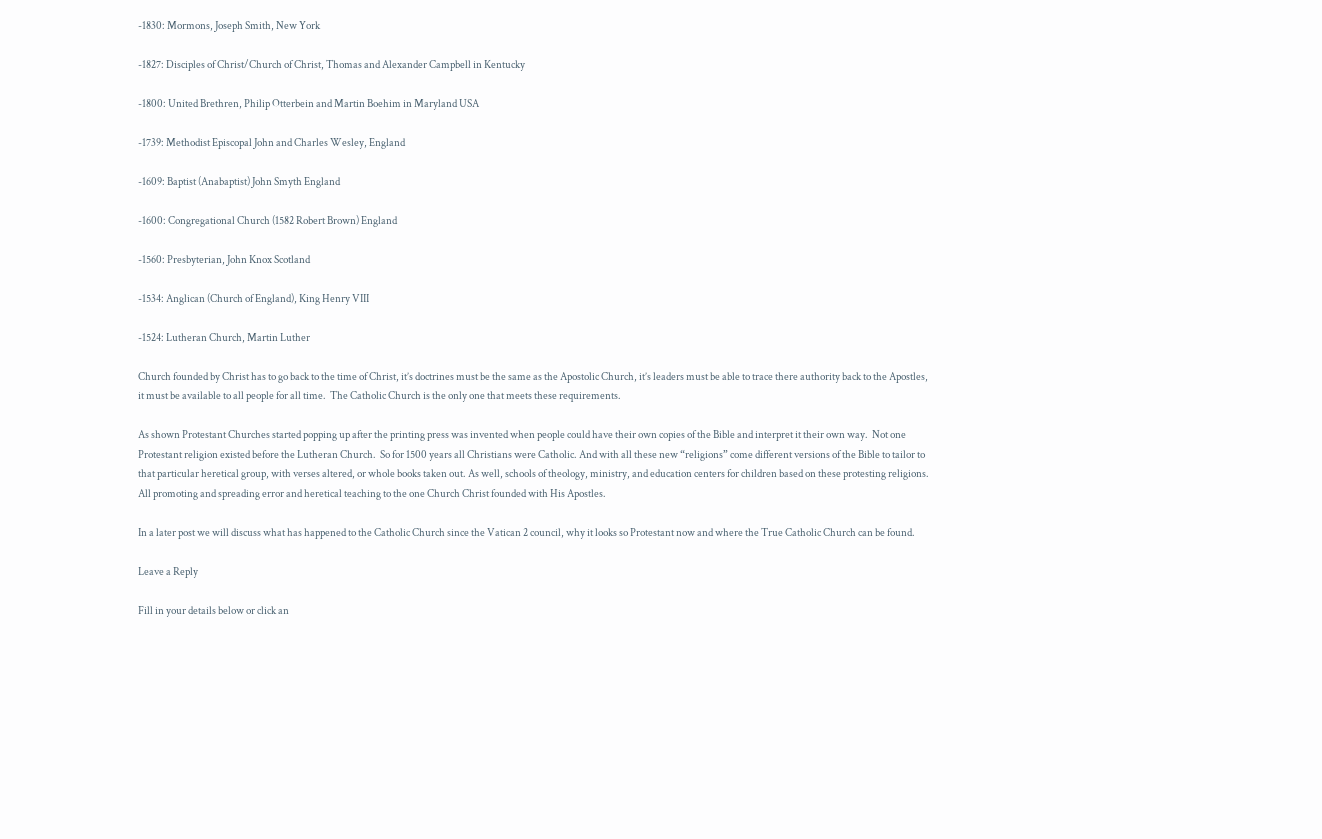-1830: Mormons, Joseph Smith, New York

-1827: Disciples of Christ/Church of Christ, Thomas and Alexander Campbell in Kentucky

-1800: United Brethren, Philip Otterbein and Martin Boehim in Maryland USA

-1739: Methodist Episcopal John and Charles Wesley, England

-1609: Baptist (Anabaptist) John Smyth England

-1600: Congregational Church (1582 Robert Brown) England

-1560: Presbyterian, John Knox Scotland

-1534: Anglican (Church of England), King Henry VIII

-1524: Lutheran Church, Martin Luther

Church founded by Christ has to go back to the time of Christ, it’s doctrines must be the same as the Apostolic Church, it’s leaders must be able to trace there authority back to the Apostles, it must be available to all people for all time.  The Catholic Church is the only one that meets these requirements.

As shown Protestant Churches started popping up after the printing press was invented when people could have their own copies of the Bible and interpret it their own way.  Not one Protestant religion existed before the Lutheran Church.  So for 1500 years all Christians were Catholic. And with all these new “religions” come different versions of the Bible to tailor to that particular heretical group, with verses altered, or whole books taken out. As well, schools of theology, ministry, and education centers for children based on these protesting religions. All promoting and spreading error and heretical teaching to the one Church Christ founded with His Apostles.

In a later post we will discuss what has happened to the Catholic Church since the Vatican 2 council, why it looks so Protestant now and where the True Catholic Church can be found.

Leave a Reply

Fill in your details below or click an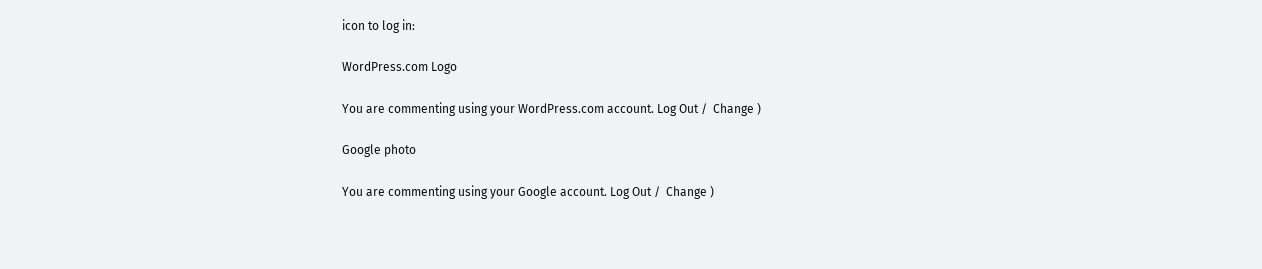icon to log in:

WordPress.com Logo

You are commenting using your WordPress.com account. Log Out /  Change )

Google photo

You are commenting using your Google account. Log Out /  Change )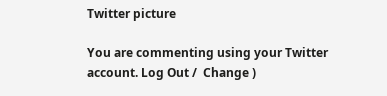Twitter picture

You are commenting using your Twitter account. Log Out /  Change )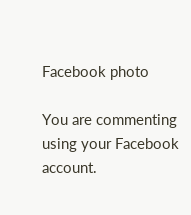Facebook photo

You are commenting using your Facebook account.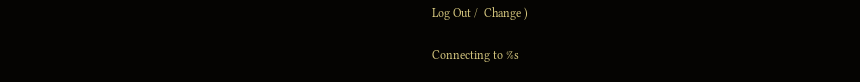Log Out /  Change )

Connecting to %s